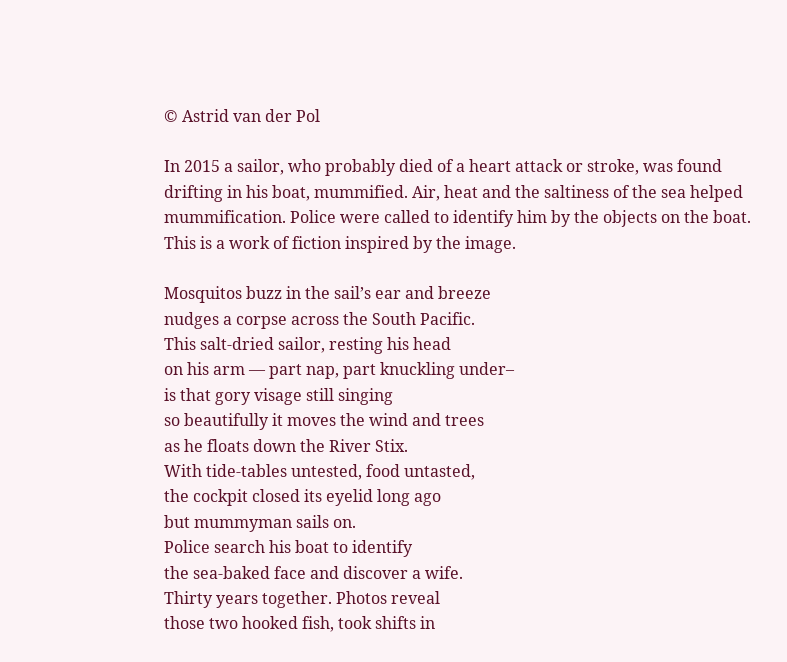© Astrid van der Pol

In 2015 a sailor, who probably died of a heart attack or stroke, was found drifting in his boat, mummified. Air, heat and the saltiness of the sea helped mummification. Police were called to identify him by the objects on the boat.
This is a work of fiction inspired by the image.

Mosquitos buzz in the sail’s ear and breeze
nudges a corpse across the South Pacific.
This salt-dried sailor, resting his head
on his arm — part nap, part knuckling under–
is that gory visage still singing
so beautifully it moves the wind and trees
as he floats down the River Stix.
With tide-tables untested, food untasted,
the cockpit closed its eyelid long ago
but mummyman sails on.
Police search his boat to identify
the sea-baked face and discover a wife.
Thirty years together. Photos reveal
those two hooked fish, took shifts in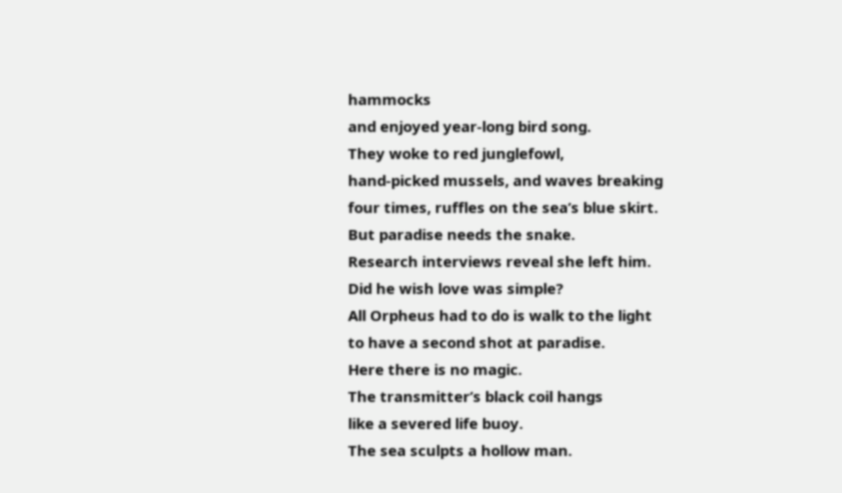hammocks
and enjoyed year-long bird song.
They woke to red junglefowl,
hand-picked mussels, and waves breaking
four times, ruffles on the sea’s blue skirt.
But paradise needs the snake.
Research interviews reveal she left him.
Did he wish love was simple?
All Orpheus had to do is walk to the light
to have a second shot at paradise.
Here there is no magic.
The transmitter’s black coil hangs
like a severed life buoy.
The sea sculpts a hollow man.